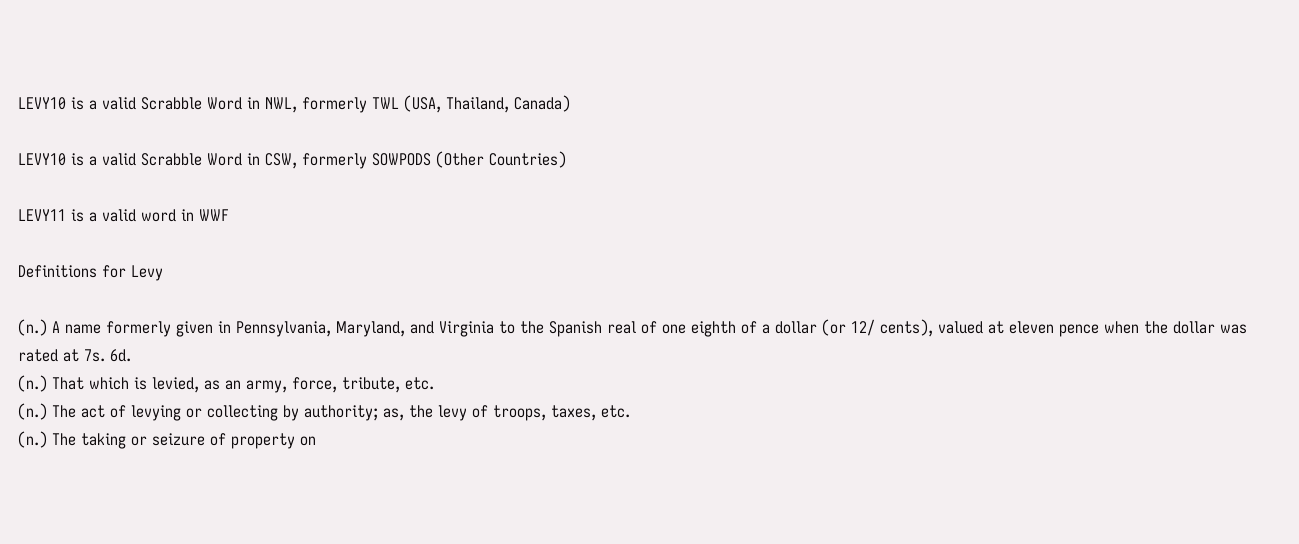LEVY10 is a valid Scrabble Word in NWL, formerly TWL (USA, Thailand, Canada)

LEVY10 is a valid Scrabble Word in CSW, formerly SOWPODS (Other Countries)

LEVY11 is a valid word in WWF

Definitions for Levy

(n.) A name formerly given in Pennsylvania, Maryland, and Virginia to the Spanish real of one eighth of a dollar (or 12/ cents), valued at eleven pence when the dollar was rated at 7s. 6d.
(n.) That which is levied, as an army, force, tribute, etc.
(n.) The act of levying or collecting by authority; as, the levy of troops, taxes, etc.
(n.) The taking or seizure of property on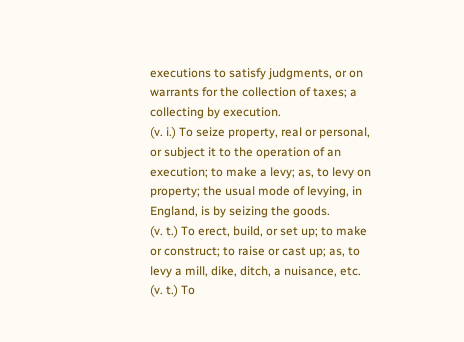executions to satisfy judgments, or on warrants for the collection of taxes; a collecting by execution.
(v. i.) To seize property, real or personal, or subject it to the operation of an execution; to make a levy; as, to levy on property; the usual mode of levying, in England, is by seizing the goods.
(v. t.) To erect, build, or set up; to make or construct; to raise or cast up; as, to levy a mill, dike, ditch, a nuisance, etc.
(v. t.) To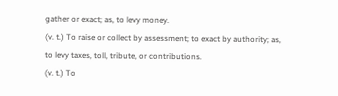gather or exact; as, to levy money.
(v. t.) To raise or collect by assessment; to exact by authority; as, to levy taxes, toll, tribute, or contributions.
(v. t.) To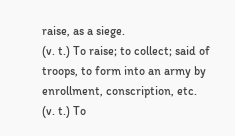raise, as a siege.
(v. t.) To raise; to collect; said of troops, to form into an army by enrollment, conscription, etc.
(v. t.) To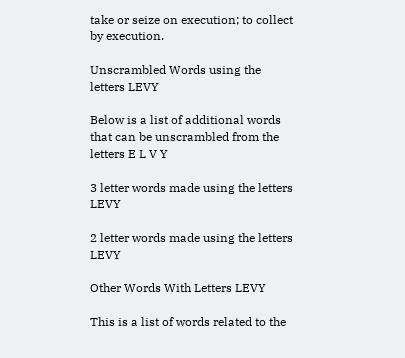take or seize on execution; to collect by execution.

Unscrambled Words using the letters LEVY

Below is a list of additional words that can be unscrambled from the letters E L V Y

3 letter words made using the letters LEVY

2 letter words made using the letters LEVY

Other Words With Letters LEVY

This is a list of words related to the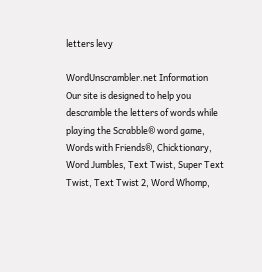letters levy

WordUnscrambler.net Information
Our site is designed to help you descramble the letters of words while playing the Scrabble® word game, Words with Friends®, Chicktionary, Word Jumbles, Text Twist, Super Text Twist, Text Twist 2, Word Whomp,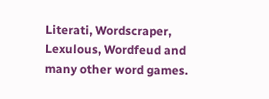Literati, Wordscraper, Lexulous, Wordfeud and many other word games.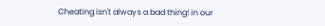Cheating isn't always a bad thing! in our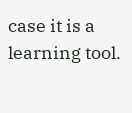case it is a learning tool.